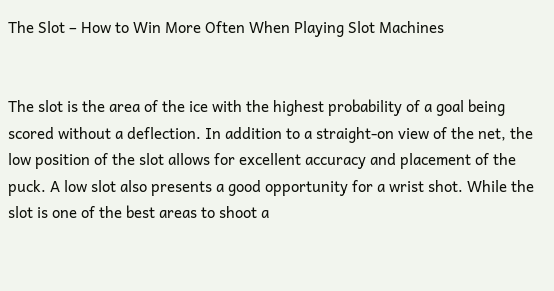The Slot – How to Win More Often When Playing Slot Machines


The slot is the area of the ice with the highest probability of a goal being scored without a deflection. In addition to a straight-on view of the net, the low position of the slot allows for excellent accuracy and placement of the puck. A low slot also presents a good opportunity for a wrist shot. While the slot is one of the best areas to shoot a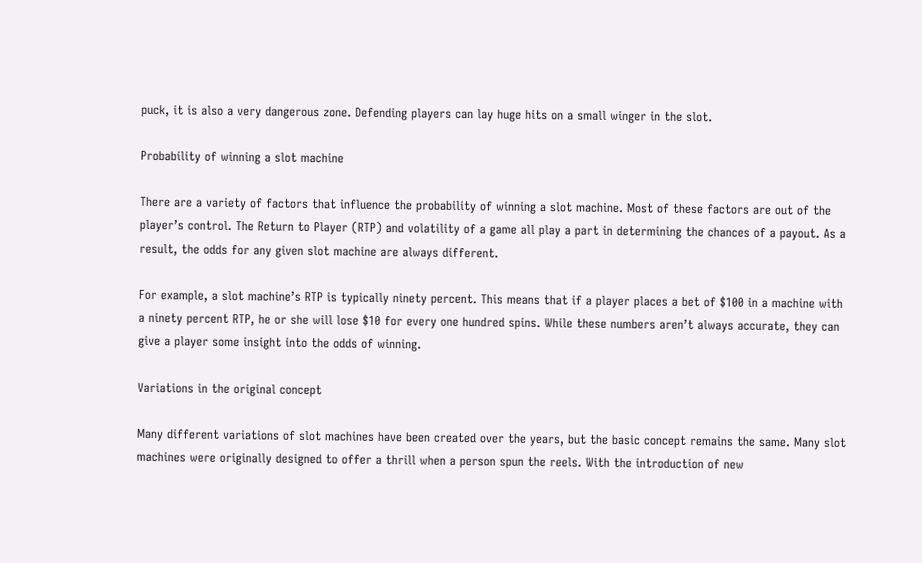puck, it is also a very dangerous zone. Defending players can lay huge hits on a small winger in the slot.

Probability of winning a slot machine

There are a variety of factors that influence the probability of winning a slot machine. Most of these factors are out of the player’s control. The Return to Player (RTP) and volatility of a game all play a part in determining the chances of a payout. As a result, the odds for any given slot machine are always different.

For example, a slot machine’s RTP is typically ninety percent. This means that if a player places a bet of $100 in a machine with a ninety percent RTP, he or she will lose $10 for every one hundred spins. While these numbers aren’t always accurate, they can give a player some insight into the odds of winning.

Variations in the original concept

Many different variations of slot machines have been created over the years, but the basic concept remains the same. Many slot machines were originally designed to offer a thrill when a person spun the reels. With the introduction of new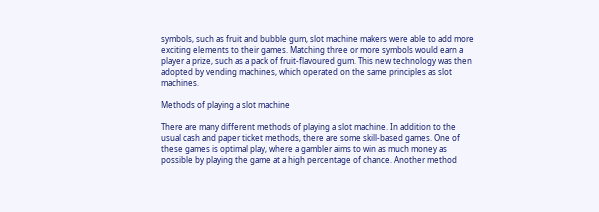symbols, such as fruit and bubble gum, slot machine makers were able to add more exciting elements to their games. Matching three or more symbols would earn a player a prize, such as a pack of fruit-flavoured gum. This new technology was then adopted by vending machines, which operated on the same principles as slot machines.

Methods of playing a slot machine

There are many different methods of playing a slot machine. In addition to the usual cash and paper ticket methods, there are some skill-based games. One of these games is optimal play, where a gambler aims to win as much money as possible by playing the game at a high percentage of chance. Another method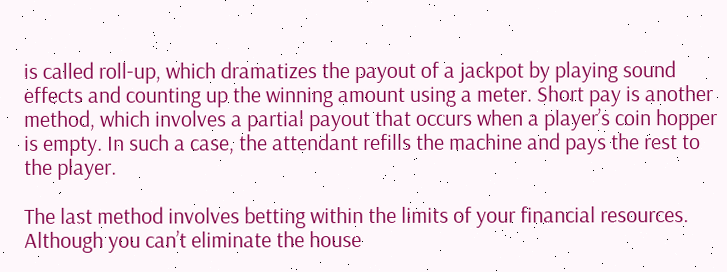is called roll-up, which dramatizes the payout of a jackpot by playing sound effects and counting up the winning amount using a meter. Short pay is another method, which involves a partial payout that occurs when a player’s coin hopper is empty. In such a case, the attendant refills the machine and pays the rest to the player.

The last method involves betting within the limits of your financial resources. Although you can’t eliminate the house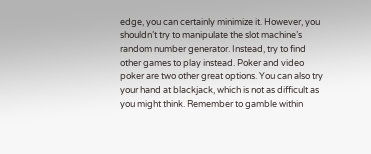edge, you can certainly minimize it. However, you shouldn’t try to manipulate the slot machine’s random number generator. Instead, try to find other games to play instead. Poker and video poker are two other great options. You can also try your hand at blackjack, which is not as difficult as you might think. Remember to gamble within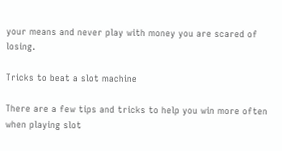your means and never play with money you are scared of losing.

Tricks to beat a slot machine

There are a few tips and tricks to help you win more often when playing slot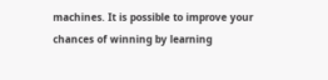machines. It is possible to improve your chances of winning by learning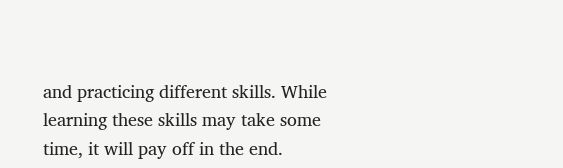and practicing different skills. While learning these skills may take some time, it will pay off in the end.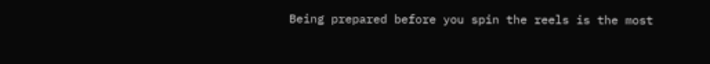Being prepared before you spin the reels is the most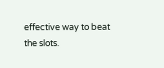effective way to beat the slots.